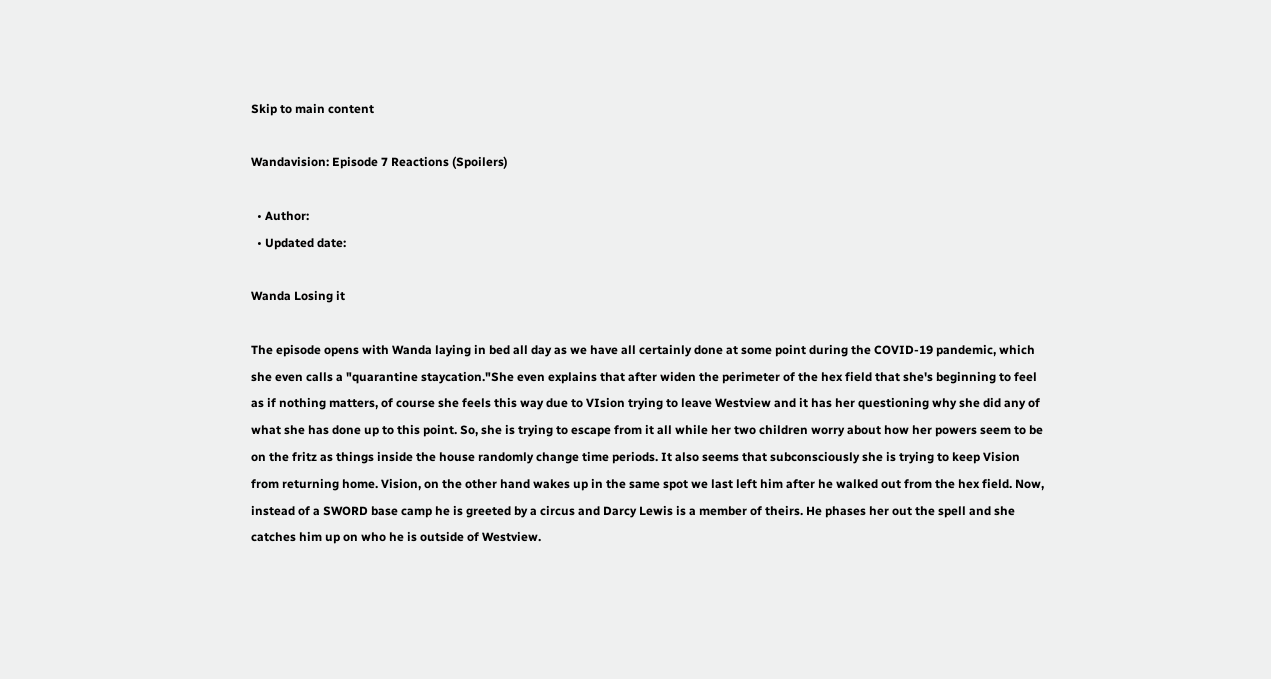Skip to main content

Wandavision: Episode 7 Reactions (Spoilers)

  • Author:
  • Updated date:

Wanda Losing it

The episode opens with Wanda laying in bed all day as we have all certainly done at some point during the COVID-19 pandemic, which she even calls a "quarantine staycation."She even explains that after widen the perimeter of the hex field that she's beginning to feel as if nothing matters, of course she feels this way due to VIsion trying to leave Westview and it has her questioning why she did any of what she has done up to this point. So, she is trying to escape from it all while her two children worry about how her powers seem to be on the fritz as things inside the house randomly change time periods. It also seems that subconsciously she is trying to keep Vision from returning home. Vision, on the other hand wakes up in the same spot we last left him after he walked out from the hex field. Now, instead of a SWORD base camp he is greeted by a circus and Darcy Lewis is a member of theirs. He phases her out the spell and she catches him up on who he is outside of Westview.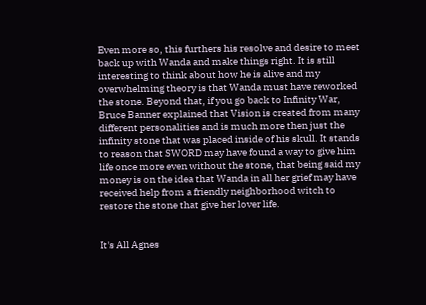Even more so, this furthers his resolve and desire to meet back up with Wanda and make things right. It is still interesting to think about how he is alive and my overwhelming theory is that Wanda must have reworked the stone. Beyond that, if you go back to Infinity War, Bruce Banner explained that Vision is created from many different personalities and is much more then just the infinity stone that was placed inside of his skull. It stands to reason that SWORD may have found a way to give him life once more even without the stone, that being said my money is on the idea that Wanda in all her grief may have received help from a friendly neighborhood witch to restore the stone that give her lover life.


It's All Agnes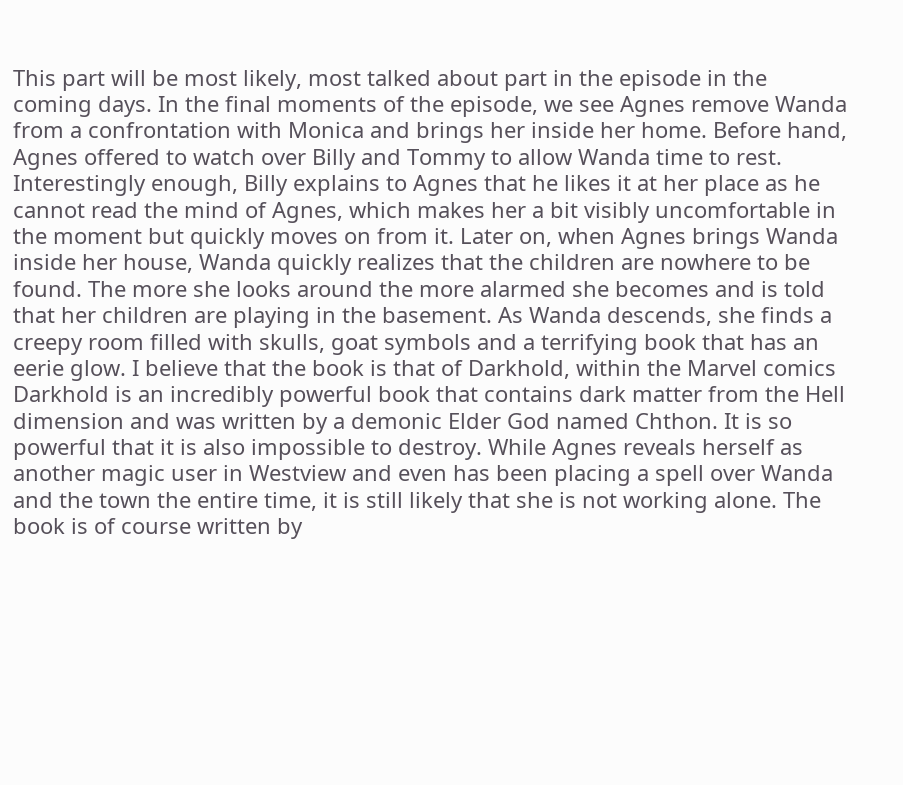This part will be most likely, most talked about part in the episode in the coming days. In the final moments of the episode, we see Agnes remove Wanda from a confrontation with Monica and brings her inside her home. Before hand, Agnes offered to watch over Billy and Tommy to allow Wanda time to rest. Interestingly enough, Billy explains to Agnes that he likes it at her place as he cannot read the mind of Agnes, which makes her a bit visibly uncomfortable in the moment but quickly moves on from it. Later on, when Agnes brings Wanda inside her house, Wanda quickly realizes that the children are nowhere to be found. The more she looks around the more alarmed she becomes and is told that her children are playing in the basement. As Wanda descends, she finds a creepy room filled with skulls, goat symbols and a terrifying book that has an eerie glow. I believe that the book is that of Darkhold, within the Marvel comics Darkhold is an incredibly powerful book that contains dark matter from the Hell dimension and was written by a demonic Elder God named Chthon. It is so powerful that it is also impossible to destroy. While Agnes reveals herself as another magic user in Westview and even has been placing a spell over Wanda and the town the entire time, it is still likely that she is not working alone. The book is of course written by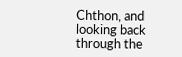Chthon, and looking back through the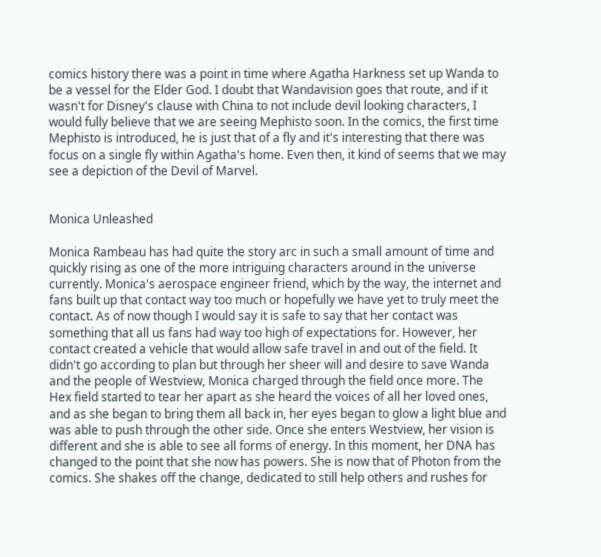comics history there was a point in time where Agatha Harkness set up Wanda to be a vessel for the Elder God. I doubt that Wandavision goes that route, and if it wasn't for Disney's clause with China to not include devil looking characters, I would fully believe that we are seeing Mephisto soon. In the comics, the first time Mephisto is introduced, he is just that of a fly and it's interesting that there was focus on a single fly within Agatha's home. Even then, it kind of seems that we may see a depiction of the Devil of Marvel.


Monica Unleashed

Monica Rambeau has had quite the story arc in such a small amount of time and quickly rising as one of the more intriguing characters around in the universe currently. Monica's aerospace engineer friend, which by the way, the internet and fans built up that contact way too much or hopefully we have yet to truly meet the contact. As of now though I would say it is safe to say that her contact was something that all us fans had way too high of expectations for. However, her contact created a vehicle that would allow safe travel in and out of the field. It didn't go according to plan but through her sheer will and desire to save Wanda and the people of Westview, Monica charged through the field once more. The Hex field started to tear her apart as she heard the voices of all her loved ones, and as she began to bring them all back in, her eyes began to glow a light blue and was able to push through the other side. Once she enters Westview, her vision is different and she is able to see all forms of energy. In this moment, her DNA has changed to the point that she now has powers. She is now that of Photon from the comics. She shakes off the change, dedicated to still help others and rushes for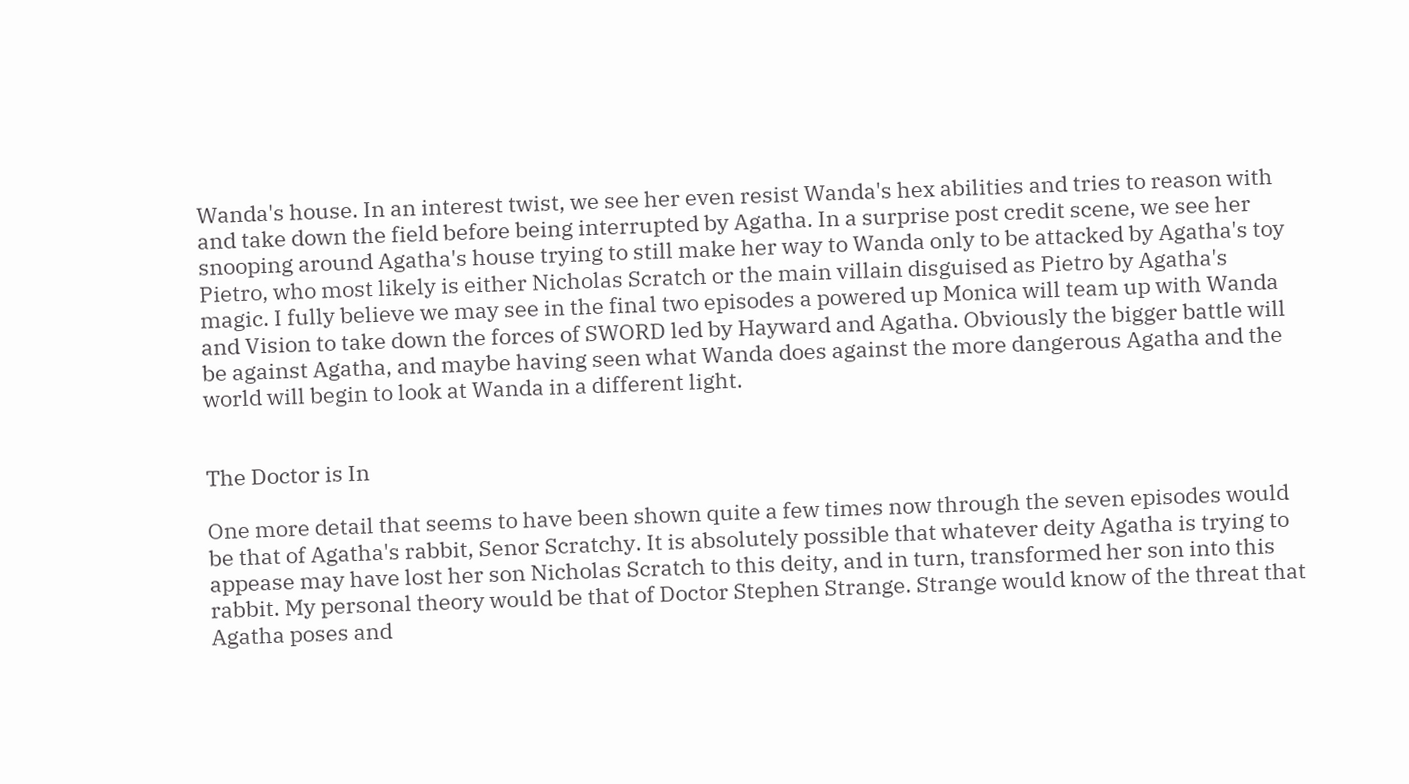Wanda's house. In an interest twist, we see her even resist Wanda's hex abilities and tries to reason with and take down the field before being interrupted by Agatha. In a surprise post credit scene, we see her snooping around Agatha's house trying to still make her way to Wanda only to be attacked by Agatha's toy Pietro, who most likely is either Nicholas Scratch or the main villain disguised as Pietro by Agatha's magic. I fully believe we may see in the final two episodes a powered up Monica will team up with Wanda and Vision to take down the forces of SWORD led by Hayward and Agatha. Obviously the bigger battle will be against Agatha, and maybe having seen what Wanda does against the more dangerous Agatha and the world will begin to look at Wanda in a different light.


The Doctor is In

One more detail that seems to have been shown quite a few times now through the seven episodes would be that of Agatha's rabbit, Senor Scratchy. It is absolutely possible that whatever deity Agatha is trying to appease may have lost her son Nicholas Scratch to this deity, and in turn, transformed her son into this rabbit. My personal theory would be that of Doctor Stephen Strange. Strange would know of the threat that Agatha poses and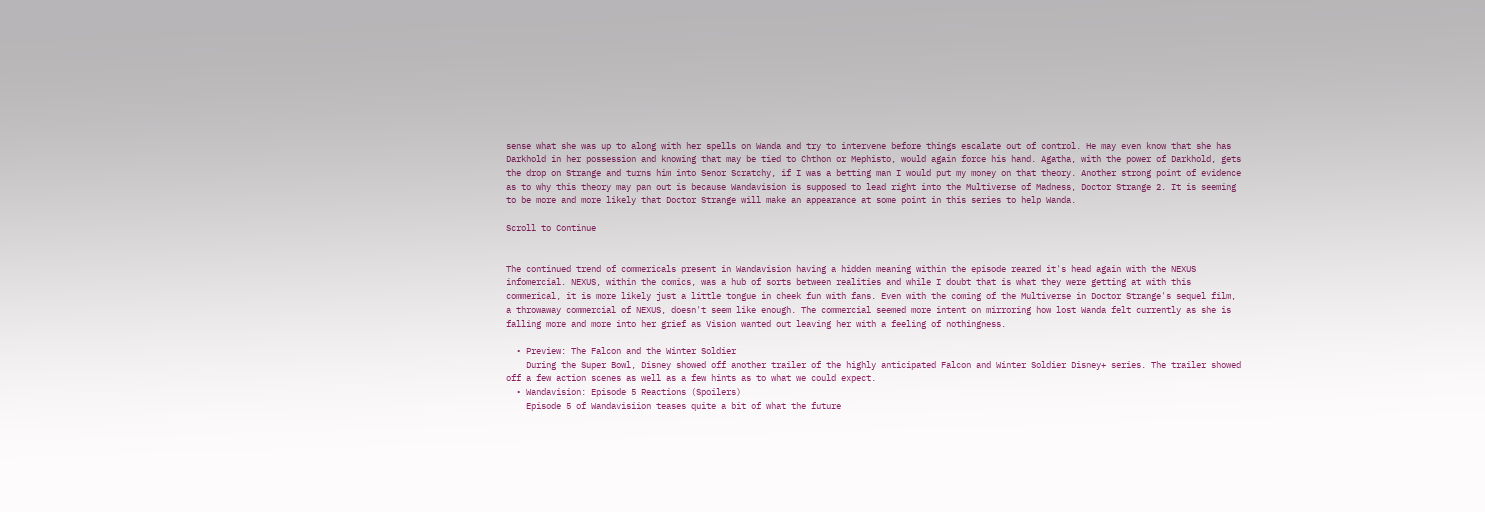sense what she was up to along with her spells on Wanda and try to intervene before things escalate out of control. He may even know that she has Darkhold in her possession and knowing that may be tied to Chthon or Mephisto, would again force his hand. Agatha, with the power of Darkhold, gets the drop on Strange and turns him into Senor Scratchy, if I was a betting man I would put my money on that theory. Another strong point of evidence as to why this theory may pan out is because Wandavision is supposed to lead right into the Multiverse of Madness, Doctor Strange 2. It is seeming to be more and more likely that Doctor Strange will make an appearance at some point in this series to help Wanda.

Scroll to Continue


The continued trend of commericals present in Wandavision having a hidden meaning within the episode reared it's head again with the NEXUS infomercial. NEXUS, within the comics, was a hub of sorts between realities and while I doubt that is what they were getting at with this commerical, it is more likely just a little tongue in cheek fun with fans. Even with the coming of the Multiverse in Doctor Strange's sequel film, a throwaway commercial of NEXUS, doesn't seem like enough. The commercial seemed more intent on mirroring how lost Wanda felt currently as she is falling more and more into her grief as Vision wanted out leaving her with a feeling of nothingness.

  • Preview: The Falcon and the Winter Soldier
    During the Super Bowl, Disney showed off another trailer of the highly anticipated Falcon and Winter Soldier Disney+ series. The trailer showed off a few action scenes as well as a few hints as to what we could expect.
  • Wandavision: Episode 5 Reactions (Spoilers)
    Episode 5 of Wandavisiion teases quite a bit of what the future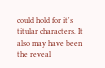could hold for it's titular characters. It also may have been the reveal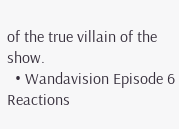of the true villain of the show.
  • Wandavision Episode 6 Reactions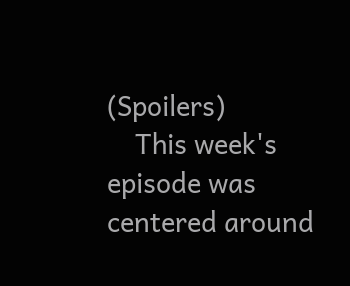(Spoilers)
    This week's episode was centered around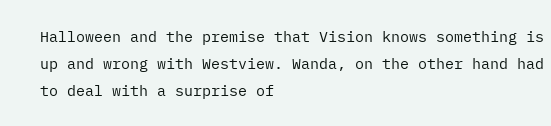Halloween and the premise that Vision knows something is up and wrong with Westview. Wanda, on the other hand had to deal with a surprise of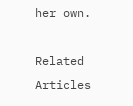her own.

Related Articles